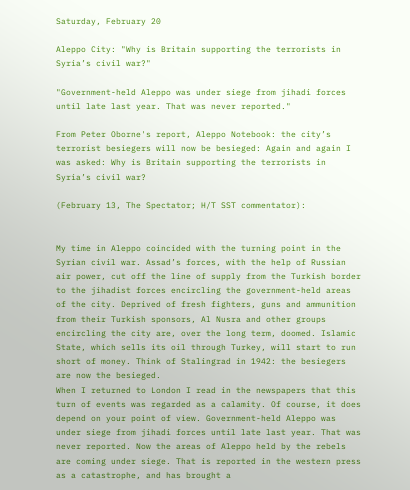Saturday, February 20

Aleppo City: "Why is Britain supporting the terrorists in Syria’s civil war?"

"Government-held Aleppo was under siege from jihadi forces until late last year. That was never reported."

From Peter Oborne's report, Aleppo Notebook: the city’s terrorist besiegers will now be besieged: Again and again I was asked: Why is Britain supporting the terrorists in Syria’s civil war?

(February 13, The Spectator; H/T SST commentator):


My time in Aleppo coincided with the turning point in the Syrian civil war. Assad’s forces, with the help of Russian air power, cut off the line of supply from the Turkish border to the jihadist forces encircling the government-held areas of the city. Deprived of fresh fighters, guns and ammunition from their Turkish sponsors, Al Nusra and other groups encircling the city are, over the long term, doomed. Islamic State, which sells its oil through Turkey, will start to run short of money. Think of Stalingrad in 1942: the besiegers are now the besieged.
When I returned to London I read in the newspapers that this turn of events was regarded as a calamity. Of course, it does depend on your point of view. Government-held Aleppo was under siege from jihadi forces until late last year. That was never reported. Now the areas of Aleppo held by the rebels are coming under siege. That is reported in the western press as a catastrophe, and has brought a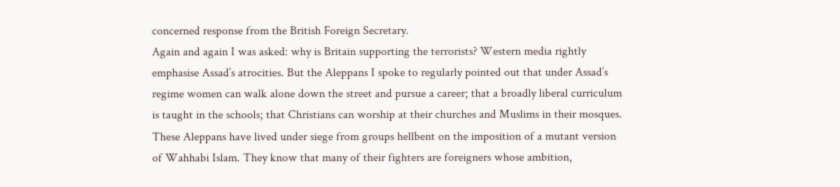concerned response from the British Foreign Secretary.
Again and again I was asked: why is Britain supporting the terrorists? Western media rightly emphasise Assad’s atrocities. But the Aleppans I spoke to regularly pointed out that under Assad’s regime women can walk alone down the street and pursue a career; that a broadly liberal curriculum is taught in the schools; that Christians can worship at their churches and Muslims in their mosques.
These Aleppans have lived under siege from groups hellbent on the imposition of a mutant version of Wahhabi Islam. They know that many of their fighters are foreigners whose ambition,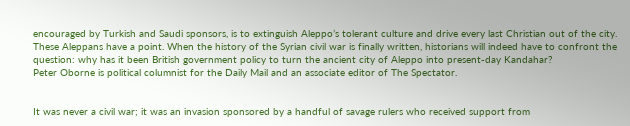encouraged by Turkish and Saudi sponsors, is to extinguish Aleppo’s tolerant culture and drive every last Christian out of the city.
These Aleppans have a point. When the history of the Syrian civil war is finally written, historians will indeed have to confront the question: why has it been British government policy to turn the ancient city of Aleppo into present-day Kandahar?
Peter Oborne is political columnist for the Daily Mail and an associate editor of The Spectator.


It was never a civil war; it was an invasion sponsored by a handful of savage rulers who received support from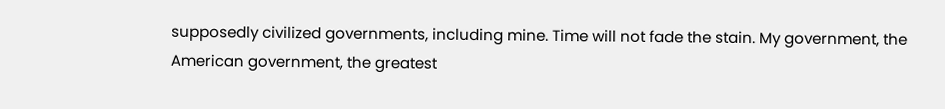supposedly civilized governments, including mine. Time will not fade the stain. My government, the American government, the greatest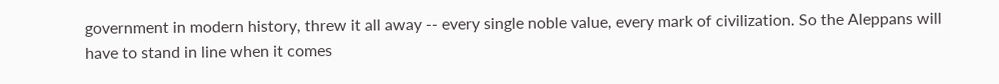government in modern history, threw it all away -- every single noble value, every mark of civilization. So the Aleppans will have to stand in line when it comes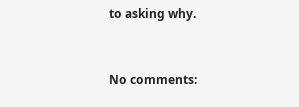to asking why.


No comments: